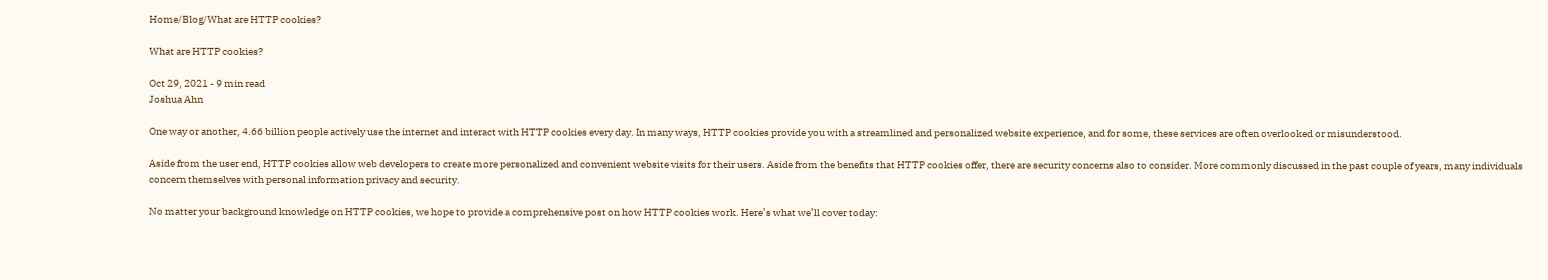Home/Blog/What are HTTP cookies?

What are HTTP cookies?

Oct 29, 2021 - 9 min read
Joshua Ahn

One way or another, 4.66 billion people actively use the internet and interact with HTTP cookies every day. In many ways, HTTP cookies provide you with a streamlined and personalized website experience, and for some, these services are often overlooked or misunderstood.

Aside from the user end, HTTP cookies allow web developers to create more personalized and convenient website visits for their users. Aside from the benefits that HTTP cookies offer, there are security concerns also to consider. More commonly discussed in the past couple of years, many individuals concern themselves with personal information privacy and security.

No matter your background knowledge on HTTP cookies, we hope to provide a comprehensive post on how HTTP cookies work. Here’s what we’ll cover today: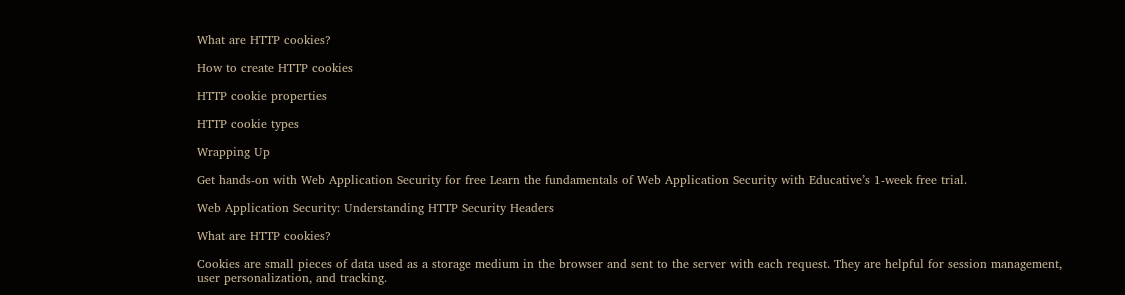What are HTTP cookies?

How to create HTTP cookies

HTTP cookie properties

HTTP cookie types

Wrapping Up

Get hands-on with Web Application Security for free Learn the fundamentals of Web Application Security with Educative’s 1-week free trial.

Web Application Security: Understanding HTTP Security Headers

What are HTTP cookies?

Cookies are small pieces of data used as a storage medium in the browser and sent to the server with each request. They are helpful for session management, user personalization, and tracking.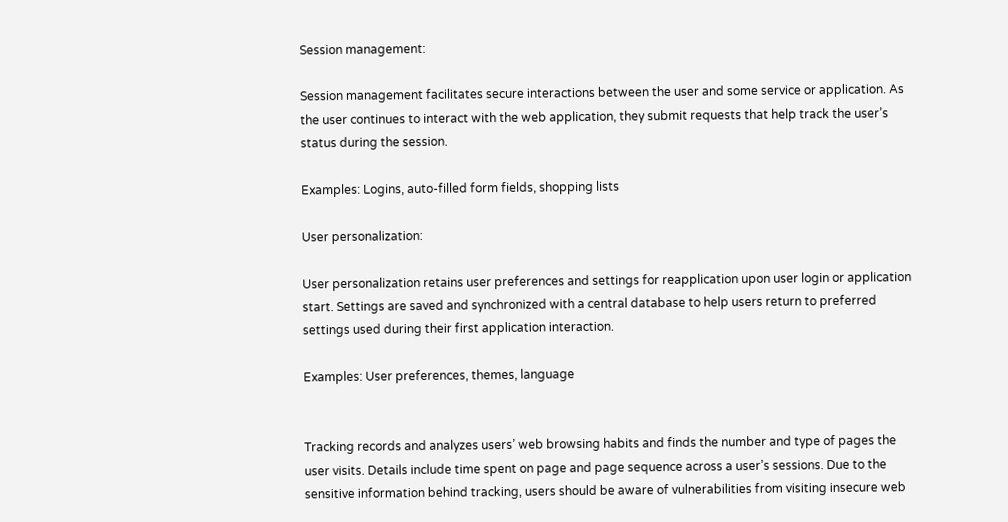Session management:

Session management facilitates secure interactions between the user and some service or application. As the user continues to interact with the web application, they submit requests that help track the user’s status during the session.

Examples: Logins, auto-filled form fields, shopping lists

User personalization:

User personalization retains user preferences and settings for reapplication upon user login or application start. Settings are saved and synchronized with a central database to help users return to preferred settings used during their first application interaction.

Examples: User preferences, themes, language


Tracking records and analyzes users’ web browsing habits and finds the number and type of pages the user visits. Details include time spent on page and page sequence across a user’s sessions. Due to the sensitive information behind tracking, users should be aware of vulnerabilities from visiting insecure web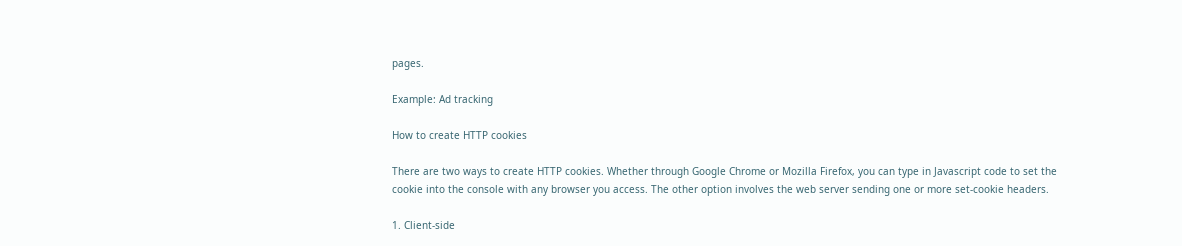pages.

Example: Ad tracking

How to create HTTP cookies

There are two ways to create HTTP cookies. Whether through Google Chrome or Mozilla Firefox, you can type in Javascript code to set the cookie into the console with any browser you access. The other option involves the web server sending one or more set-cookie headers.

1. Client-side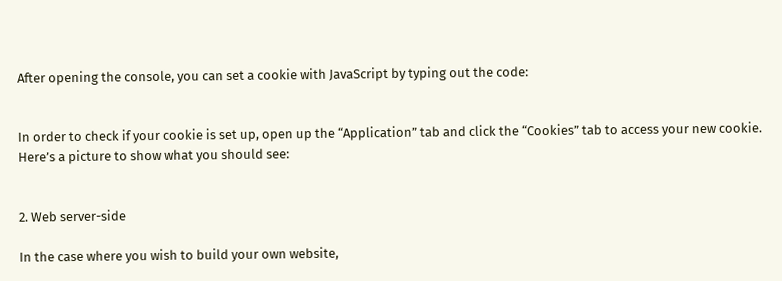After opening the console, you can set a cookie with JavaScript by typing out the code:


In order to check if your cookie is set up, open up the “Application” tab and click the “Cookies” tab to access your new cookie. Here’s a picture to show what you should see:


2. Web server-side

In the case where you wish to build your own website,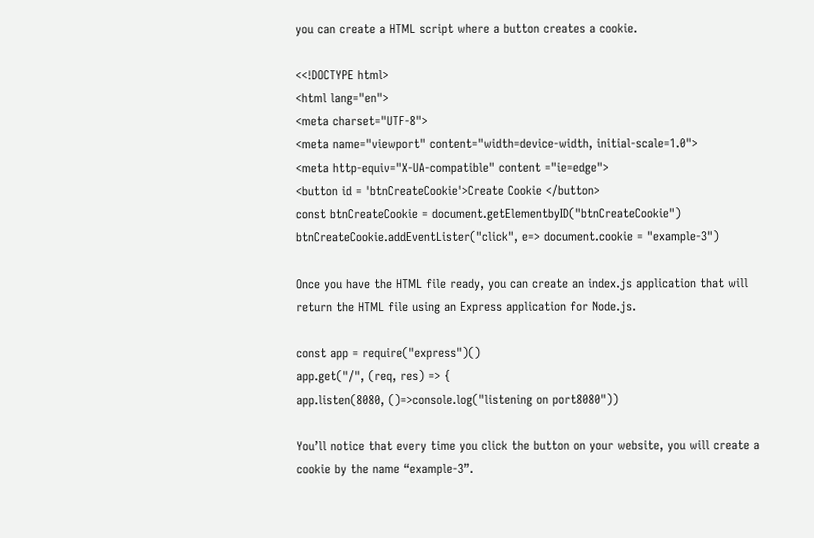you can create a HTML script where a button creates a cookie.

<<!DOCTYPE html>
<html lang="en">
<meta charset="UTF-8">
<meta name="viewport" content="width=device-width, initial-scale=1.0">
<meta http-equiv="X-UA-compatible" content ="ie=edge">
<button id = 'btnCreateCookie'>Create Cookie </button>
const btnCreateCookie = document.getElementbyID("btnCreateCookie")
btnCreateCookie.addEventLister("click", e=> document.cookie = "example-3")

Once you have the HTML file ready, you can create an index.js application that will return the HTML file using an Express application for Node.js.

const app = require("express")()
app.get("/", (req, res) => {
app.listen(8080, ()=>console.log("listening on port8080"))

You’ll notice that every time you click the button on your website, you will create a cookie by the name “example-3”.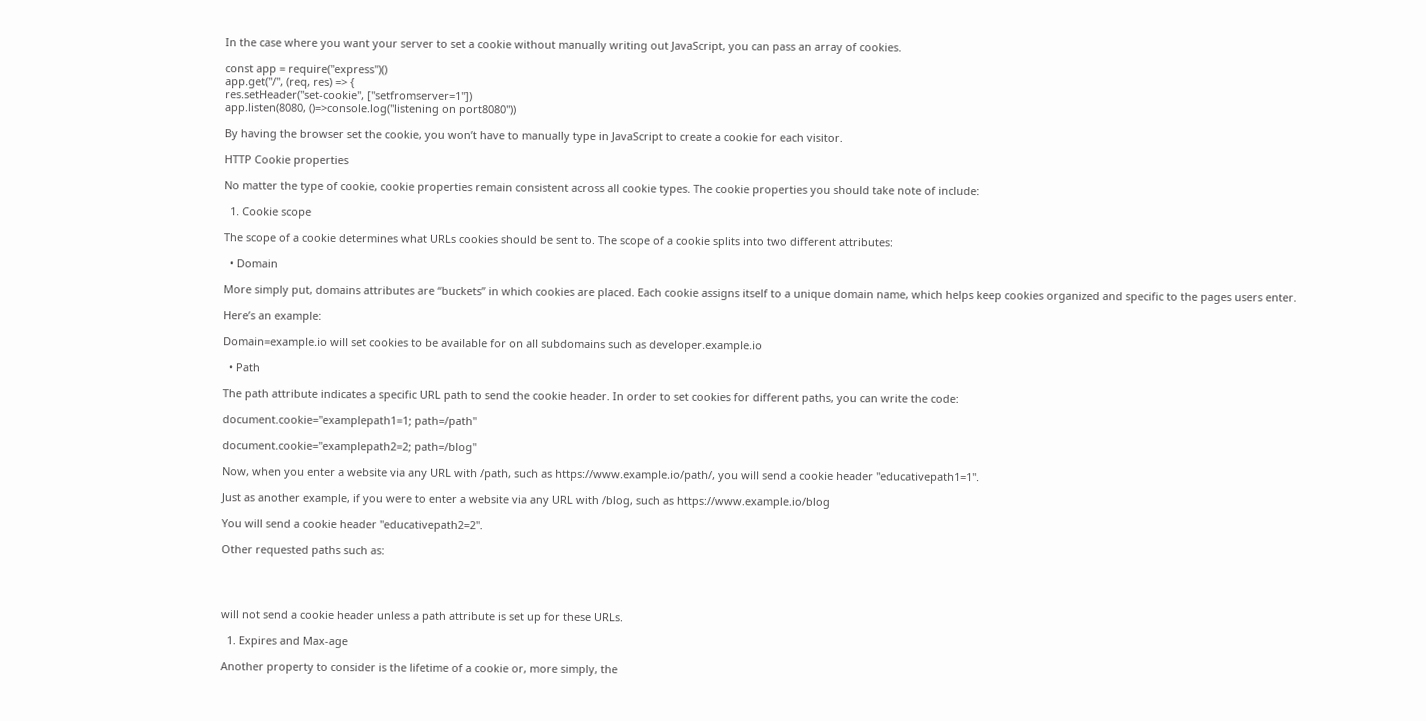In the case where you want your server to set a cookie without manually writing out JavaScript, you can pass an array of cookies.

const app = require("express")()
app.get("/", (req, res) => {
res.setHeader("set-cookie", ["setfromserver=1"])
app.listen(8080, ()=>console.log("listening on port8080"))

By having the browser set the cookie, you won’t have to manually type in JavaScript to create a cookie for each visitor.

HTTP Cookie properties

No matter the type of cookie, cookie properties remain consistent across all cookie types. The cookie properties you should take note of include:

  1. Cookie scope

The scope of a cookie determines what URLs cookies should be sent to. The scope of a cookie splits into two different attributes:

  • Domain

More simply put, domains attributes are “buckets” in which cookies are placed. Each cookie assigns itself to a unique domain name, which helps keep cookies organized and specific to the pages users enter.

Here’s an example:

Domain=example.io will set cookies to be available for on all subdomains such as developer.example.io

  • Path

The path attribute indicates a specific URL path to send the cookie header. In order to set cookies for different paths, you can write the code:

document.cookie="examplepath1=1; path=/path"

document.cookie="examplepath2=2; path=/blog"

Now, when you enter a website via any URL with /path, such as https://www.example.io/path/, you will send a cookie header "educativepath1=1".

Just as another example, if you were to enter a website via any URL with /blog, such as https://www.example.io/blog

You will send a cookie header "educativepath2=2".

Other requested paths such as:




will not send a cookie header unless a path attribute is set up for these URLs.

  1. Expires and Max-age

Another property to consider is the lifetime of a cookie or, more simply, the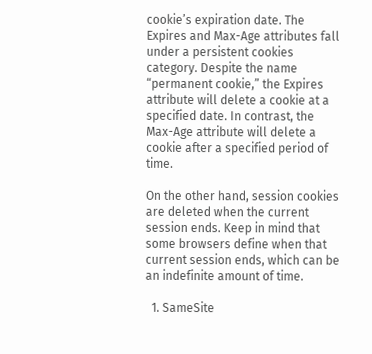cookie’s expiration date. The Expires and Max-Age attributes fall under a persistent cookies category. Despite the name “permanent cookie,” the Expires attribute will delete a cookie at a specified date. In contrast, the Max-Age attribute will delete a cookie after a specified period of time.

On the other hand, session cookies are deleted when the current session ends. Keep in mind that some browsers define when that current session ends, which can be an indefinite amount of time.

  1. SameSite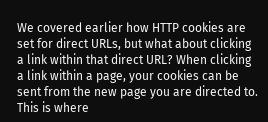We covered earlier how HTTP cookies are set for direct URLs, but what about clicking a link within that direct URL? When clicking a link within a page, your cookies can be sent from the new page you are directed to. This is where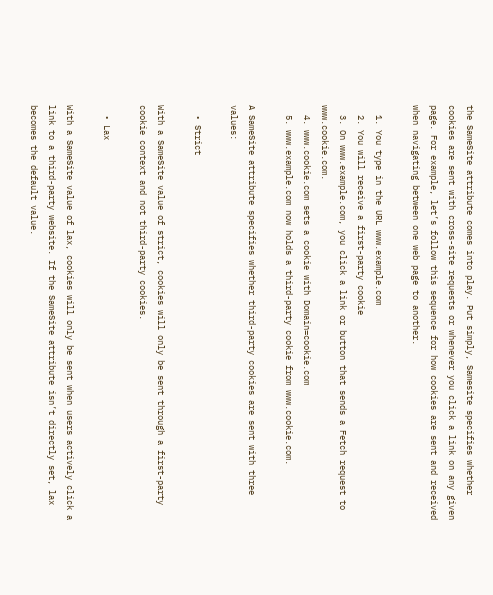the SameSite attribute comes into play. Put simply, Samesite specifies whether cookies are sent with cross-site requests or whenever you click a link on any given page. For example, let’s follow this sequence for how cookies are sent and received when navigating between one web page to another.

  1. You type in the URL www.example.com
  2. You will receive a first-party cookie
  3. On www.example.com, you click a link or button that sends a Fetch request to www.cookie.com.
  4. www.cookie.com sets a cookie with Domain=cookie.com
  5. www.example.com now holds a third-party cookie from www.cookie.com.

A SameSite attribute specifies whether third-party cookies are sent with three values:

  • Strict

With a SameSite value of strict, cookies will only be sent through a first-party cookie context and not third-party cookies.

  • Lax

With a SameSite value of lax, cookies will only be sent when users actively click a link to a third-party website. If the SameSite attribute isn’t directly set, lax becomes the default value.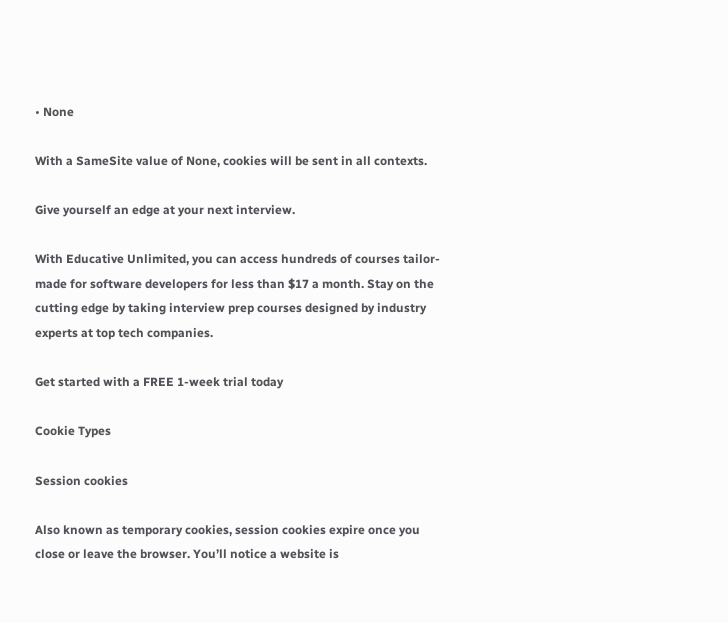• None

With a SameSite value of None, cookies will be sent in all contexts.

Give yourself an edge at your next interview.

With Educative Unlimited, you can access hundreds of courses tailor-made for software developers for less than $17 a month. Stay on the cutting edge by taking interview prep courses designed by industry experts at top tech companies.

Get started with a FREE 1-week trial today

Cookie Types

Session cookies

Also known as temporary cookies, session cookies expire once you close or leave the browser. You’ll notice a website is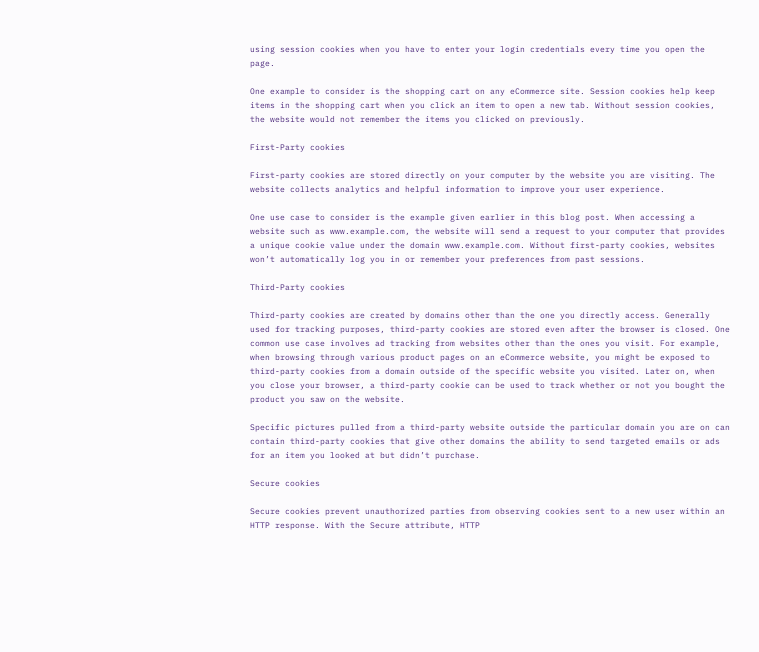using session cookies when you have to enter your login credentials every time you open the page.

One example to consider is the shopping cart on any eCommerce site. Session cookies help keep items in the shopping cart when you click an item to open a new tab. Without session cookies, the website would not remember the items you clicked on previously.

First-Party cookies

First-party cookies are stored directly on your computer by the website you are visiting. The website collects analytics and helpful information to improve your user experience.

One use case to consider is the example given earlier in this blog post. When accessing a website such as www.example.com, the website will send a request to your computer that provides a unique cookie value under the domain www.example.com. Without first-party cookies, websites won’t automatically log you in or remember your preferences from past sessions.

Third-Party cookies

Third-party cookies are created by domains other than the one you directly access. Generally used for tracking purposes, third-party cookies are stored even after the browser is closed. One common use case involves ad tracking from websites other than the ones you visit. For example, when browsing through various product pages on an eCommerce website, you might be exposed to third-party cookies from a domain outside of the specific website you visited. Later on, when you close your browser, a third-party cookie can be used to track whether or not you bought the product you saw on the website.

Specific pictures pulled from a third-party website outside the particular domain you are on can contain third-party cookies that give other domains the ability to send targeted emails or ads for an item you looked at but didn’t purchase.

Secure cookies

Secure cookies prevent unauthorized parties from observing cookies sent to a new user within an HTTP response. With the Secure attribute, HTTP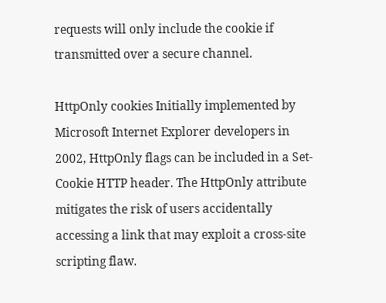requests will only include the cookie if transmitted over a secure channel.

HttpOnly cookies Initially implemented by Microsoft Internet Explorer developers in 2002, HttpOnly flags can be included in a Set-Cookie HTTP header. The HttpOnly attribute mitigates the risk of users accidentally accessing a link that may exploit a cross-site scripting flaw.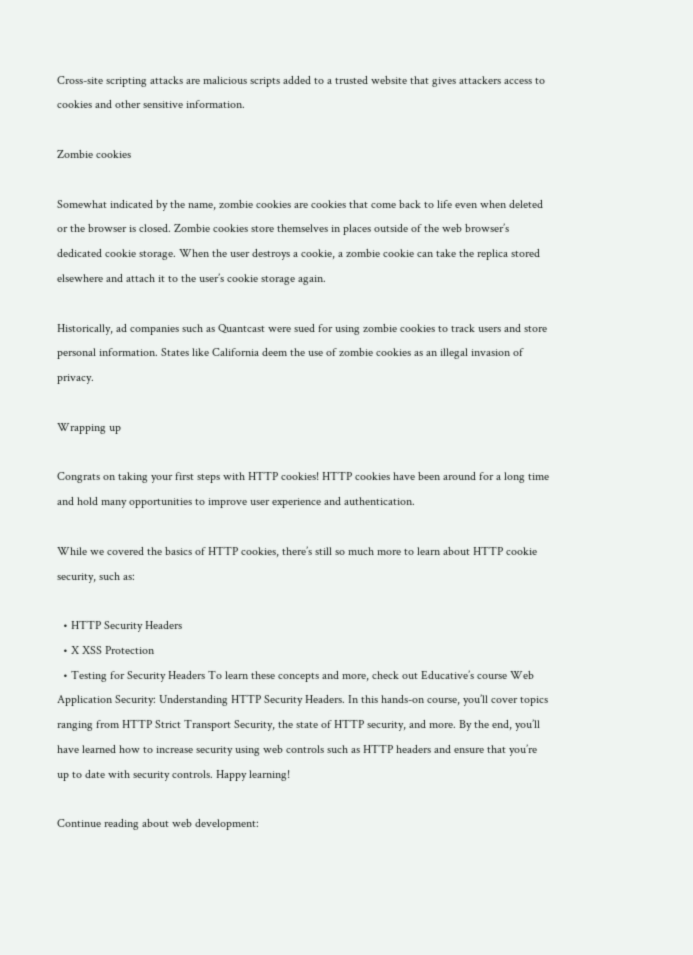Cross-site scripting attacks are malicious scripts added to a trusted website that gives attackers access to cookies and other sensitive information.

Zombie cookies

Somewhat indicated by the name, zombie cookies are cookies that come back to life even when deleted or the browser is closed. Zombie cookies store themselves in places outside of the web browser’s dedicated cookie storage. When the user destroys a cookie, a zombie cookie can take the replica stored elsewhere and attach it to the user’s cookie storage again.

Historically, ad companies such as Quantcast were sued for using zombie cookies to track users and store personal information. States like California deem the use of zombie cookies as an illegal invasion of privacy.

Wrapping up

Congrats on taking your first steps with HTTP cookies! HTTP cookies have been around for a long time and hold many opportunities to improve user experience and authentication.

While we covered the basics of HTTP cookies, there’s still so much more to learn about HTTP cookie security, such as:

  • HTTP Security Headers
  • X XSS Protection
  • Testing for Security Headers To learn these concepts and more, check out Educative’s course Web Application Security: Understanding HTTP Security Headers. In this hands-on course, you’ll cover topics ranging from HTTP Strict Transport Security, the state of HTTP security, and more. By the end, you’ll have learned how to increase security using web controls such as HTTP headers and ensure that you’re up to date with security controls. Happy learning!

Continue reading about web development: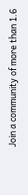Join a community of more than 1.6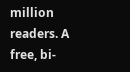million readers. A free, bi-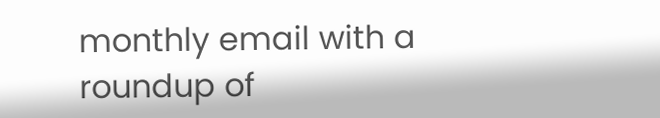monthly email with a roundup of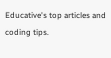Educative's top articles and coding tips.